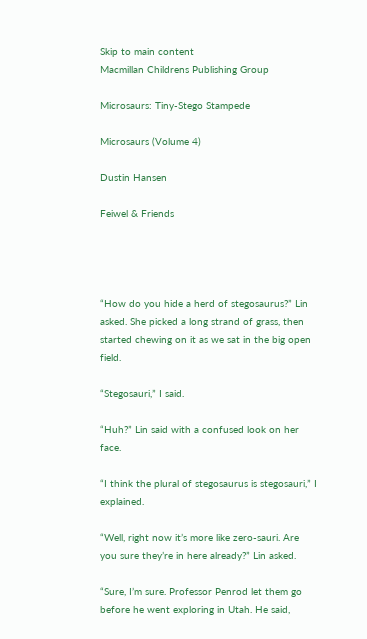Skip to main content
Macmillan Childrens Publishing Group

Microsaurs: Tiny-Stego Stampede

Microsaurs (Volume 4)

Dustin Hansen

Feiwel & Friends




“How do you hide a herd of stegosaurus?” Lin asked. She picked a long strand of grass, then started chewing on it as we sat in the big open field.

“Stegosauri,” I said.

“Huh?” Lin said with a confused look on her face.

“I think the plural of stegosaurus is stegosauri,” I explained.

“Well, right now it’s more like zero-sauri. Are you sure they’re in here already?” Lin asked.

“Sure, I’m sure. Professor Penrod let them go before he went exploring in Utah. He said,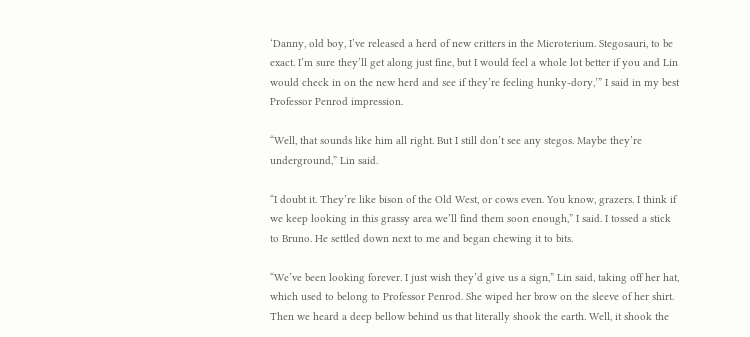‘Danny, old boy, I’ve released a herd of new critters in the Microterium. Stegosauri, to be exact. I’m sure they’ll get along just fine, but I would feel a whole lot better if you and Lin would check in on the new herd and see if they’re feeling hunky-dory,’” I said in my best Professor Penrod impression.

“Well, that sounds like him all right. But I still don’t see any stegos. Maybe they’re underground,” Lin said.

“I doubt it. They’re like bison of the Old West, or cows even. You know, grazers. I think if we keep looking in this grassy area we’ll find them soon enough,” I said. I tossed a stick to Bruno. He settled down next to me and began chewing it to bits.

“We’ve been looking forever. I just wish they’d give us a sign,” Lin said, taking off her hat, which used to belong to Professor Penrod. She wiped her brow on the sleeve of her shirt. Then we heard a deep bellow behind us that literally shook the earth. Well, it shook the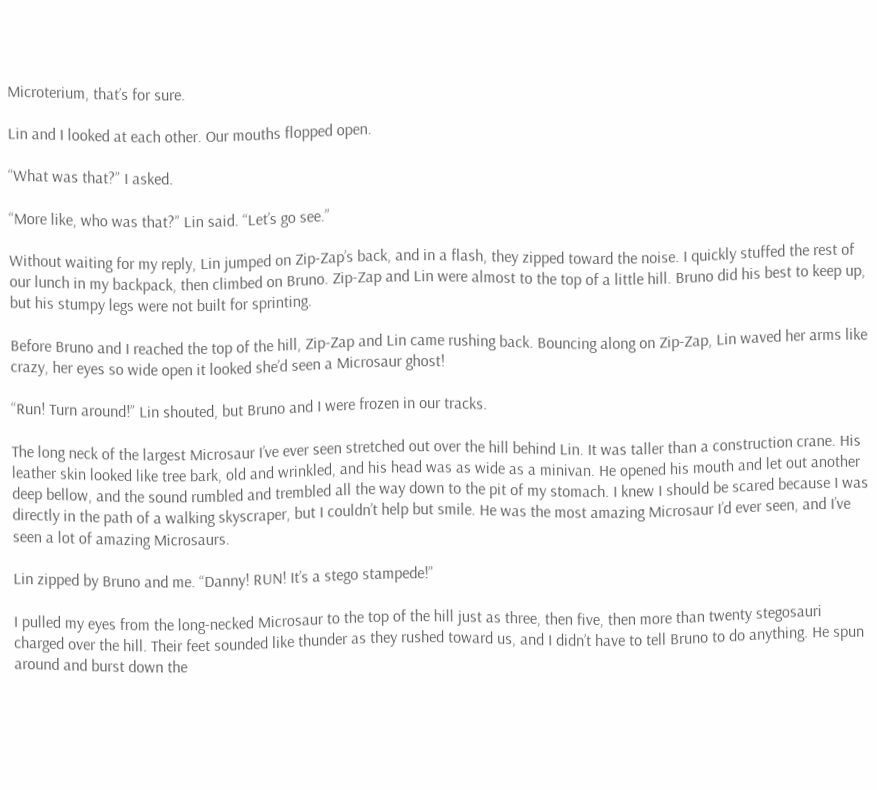Microterium, that’s for sure.

Lin and I looked at each other. Our mouths flopped open.

“What was that?” I asked.

“More like, who was that?” Lin said. “Let’s go see.”

Without waiting for my reply, Lin jumped on Zip-Zap’s back, and in a flash, they zipped toward the noise. I quickly stuffed the rest of our lunch in my backpack, then climbed on Bruno. Zip-Zap and Lin were almost to the top of a little hill. Bruno did his best to keep up, but his stumpy legs were not built for sprinting.

Before Bruno and I reached the top of the hill, Zip-Zap and Lin came rushing back. Bouncing along on Zip-Zap, Lin waved her arms like crazy, her eyes so wide open it looked she’d seen a Microsaur ghost!

“Run! Turn around!” Lin shouted, but Bruno and I were frozen in our tracks.

The long neck of the largest Microsaur I’ve ever seen stretched out over the hill behind Lin. It was taller than a construction crane. His leather skin looked like tree bark, old and wrinkled, and his head was as wide as a minivan. He opened his mouth and let out another deep bellow, and the sound rumbled and trembled all the way down to the pit of my stomach. I knew I should be scared because I was directly in the path of a walking skyscraper, but I couldn’t help but smile. He was the most amazing Microsaur I’d ever seen, and I’ve seen a lot of amazing Microsaurs.

Lin zipped by Bruno and me. “Danny! RUN! It’s a stego stampede!”

I pulled my eyes from the long-necked Microsaur to the top of the hill just as three, then five, then more than twenty stegosauri charged over the hill. Their feet sounded like thunder as they rushed toward us, and I didn’t have to tell Bruno to do anything. He spun around and burst down the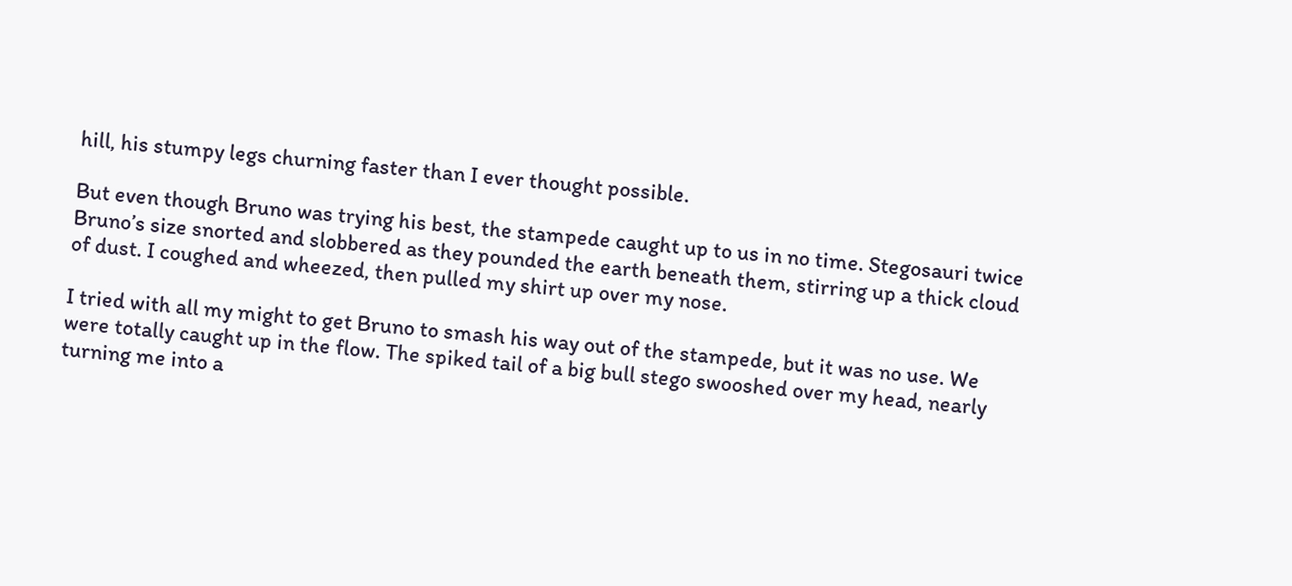hill, his stumpy legs churning faster than I ever thought possible.

But even though Bruno was trying his best, the stampede caught up to us in no time. Stegosauri twice Bruno’s size snorted and slobbered as they pounded the earth beneath them, stirring up a thick cloud of dust. I coughed and wheezed, then pulled my shirt up over my nose.

I tried with all my might to get Bruno to smash his way out of the stampede, but it was no use. We were totally caught up in the flow. The spiked tail of a big bull stego swooshed over my head, nearly turning me into a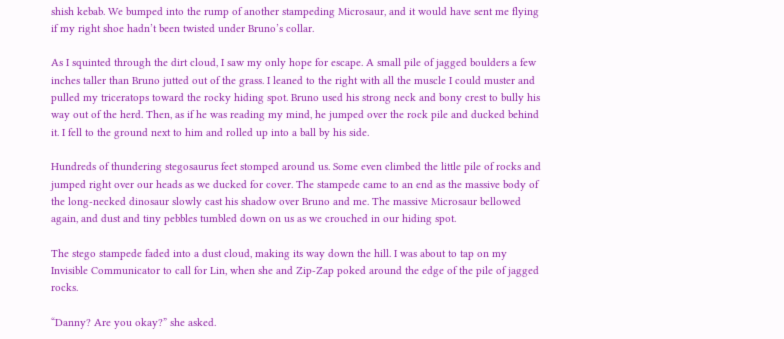shish kebab. We bumped into the rump of another stampeding Microsaur, and it would have sent me flying if my right shoe hadn’t been twisted under Bruno’s collar.

As I squinted through the dirt cloud, I saw my only hope for escape. A small pile of jagged boulders a few inches taller than Bruno jutted out of the grass. I leaned to the right with all the muscle I could muster and pulled my triceratops toward the rocky hiding spot. Bruno used his strong neck and bony crest to bully his way out of the herd. Then, as if he was reading my mind, he jumped over the rock pile and ducked behind it. I fell to the ground next to him and rolled up into a ball by his side.

Hundreds of thundering stegosaurus feet stomped around us. Some even climbed the little pile of rocks and jumped right over our heads as we ducked for cover. The stampede came to an end as the massive body of the long-necked dinosaur slowly cast his shadow over Bruno and me. The massive Microsaur bellowed again, and dust and tiny pebbles tumbled down on us as we crouched in our hiding spot.

The stego stampede faded into a dust cloud, making its way down the hill. I was about to tap on my Invisible Communicator to call for Lin, when she and Zip-Zap poked around the edge of the pile of jagged rocks.

“Danny? Are you okay?” she asked.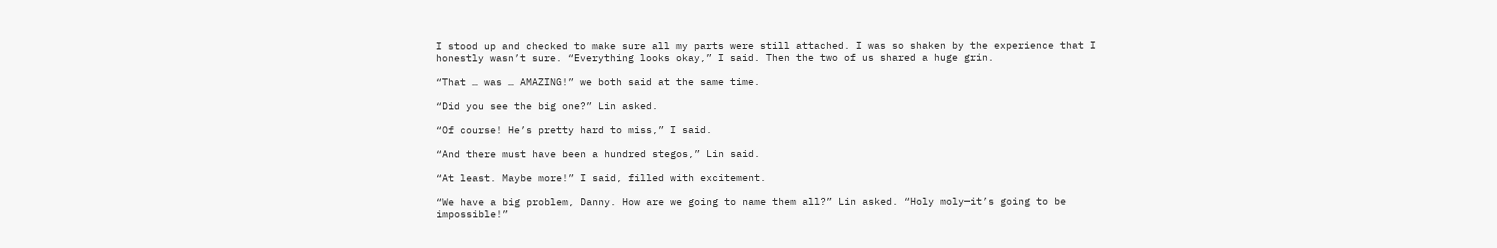I stood up and checked to make sure all my parts were still attached. I was so shaken by the experience that I honestly wasn’t sure. “Everything looks okay,” I said. Then the two of us shared a huge grin.

“That … was … AMAZING!” we both said at the same time.

“Did you see the big one?” Lin asked.

“Of course! He’s pretty hard to miss,” I said.

“And there must have been a hundred stegos,” Lin said.

“At least. Maybe more!” I said, filled with excitement.

“We have a big problem, Danny. How are we going to name them all?” Lin asked. “Holy moly—it’s going to be impossible!”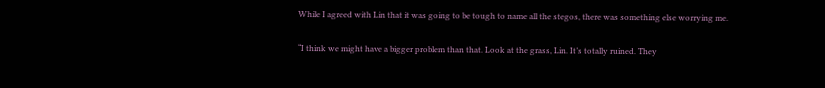While I agreed with Lin that it was going to be tough to name all the stegos, there was something else worrying me.

“I think we might have a bigger problem than that. Look at the grass, Lin. It’s totally ruined. They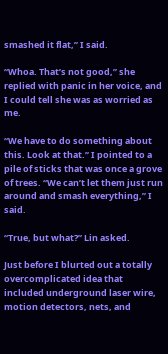smashed it flat,” I said.

“Whoa. That’s not good,” she replied with panic in her voice, and I could tell she was as worried as me.

“We have to do something about this. Look at that.” I pointed to a pile of sticks that was once a grove of trees. “We can’t let them just run around and smash everything,” I said.

“True, but what?” Lin asked.

Just before I blurted out a totally overcomplicated idea that included underground laser wire, motion detectors, nets, and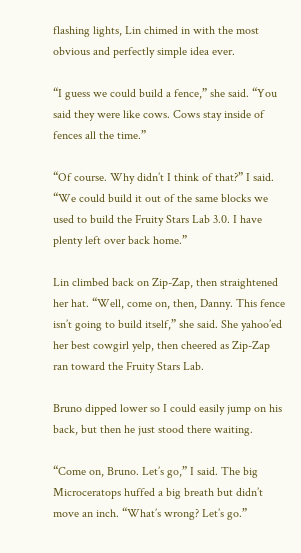flashing lights, Lin chimed in with the most obvious and perfectly simple idea ever.

“I guess we could build a fence,” she said. “You said they were like cows. Cows stay inside of fences all the time.”

“Of course. Why didn’t I think of that?” I said. “We could build it out of the same blocks we used to build the Fruity Stars Lab 3.0. I have plenty left over back home.”

Lin climbed back on Zip-Zap, then straightened her hat. “Well, come on, then, Danny. This fence isn’t going to build itself,” she said. She yahoo’ed her best cowgirl yelp, then cheered as Zip-Zap ran toward the Fruity Stars Lab.

Bruno dipped lower so I could easily jump on his back, but then he just stood there waiting.

“Come on, Bruno. Let’s go,” I said. The big Microceratops huffed a big breath but didn’t move an inch. “What’s wrong? Let’s go.”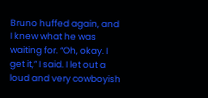Bruno huffed again, and I knew what he was waiting for. “Oh, okay. I get it,” I said. I let out a loud and very cowboyish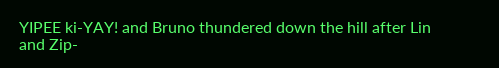YIPEE ki-YAY! and Bruno thundered down the hill after Lin and Zip-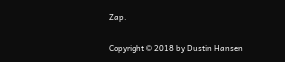Zap.

Copyright © 2018 by Dustin Hansen